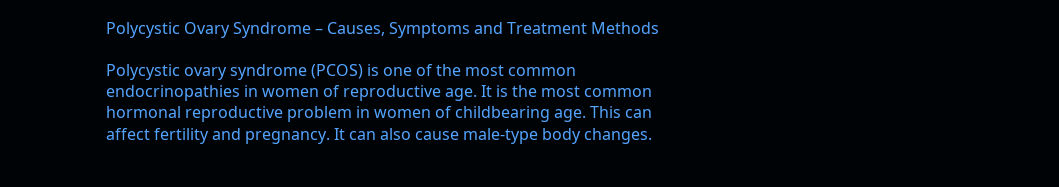Polycystic Ovary Syndrome – Causes, Symptoms and Treatment Methods

Polycystic ovary syndrome (PCOS) is one of the most common endocrinopathies in women of reproductive age. It is the most common hormonal reproductive problem in women of childbearing age. This can affect fertility and pregnancy. It can also cause male-type body changes.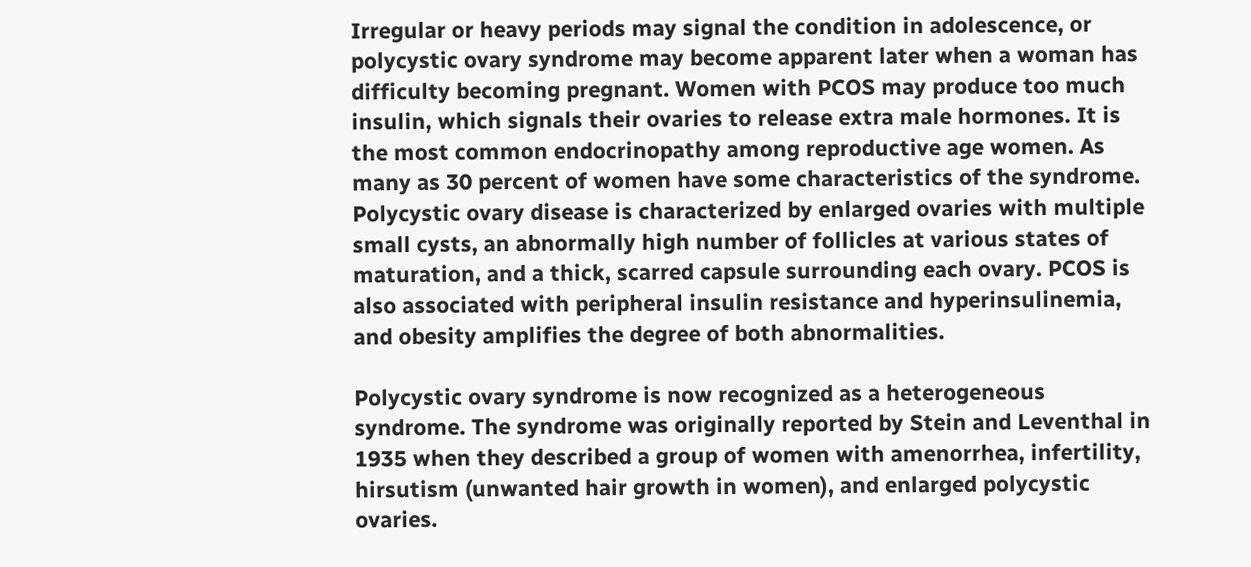Irregular or heavy periods may signal the condition in adolescence, or polycystic ovary syndrome may become apparent later when a woman has difficulty becoming pregnant. Women with PCOS may produce too much insulin, which signals their ovaries to release extra male hormones. It is the most common endocrinopathy among reproductive age women. As many as 30 percent of women have some characteristics of the syndrome. Polycystic ovary disease is characterized by enlarged ovaries with multiple small cysts, an abnormally high number of follicles at various states of maturation, and a thick, scarred capsule surrounding each ovary. PCOS is also associated with peripheral insulin resistance and hyperinsulinemia, and obesity amplifies the degree of both abnormalities.

Polycystic ovary syndrome is now recognized as a heterogeneous syndrome. The syndrome was originally reported by Stein and Leventhal in 1935 when they described a group of women with amenorrhea, infertility, hirsutism (unwanted hair growth in women), and enlarged polycystic ovaries.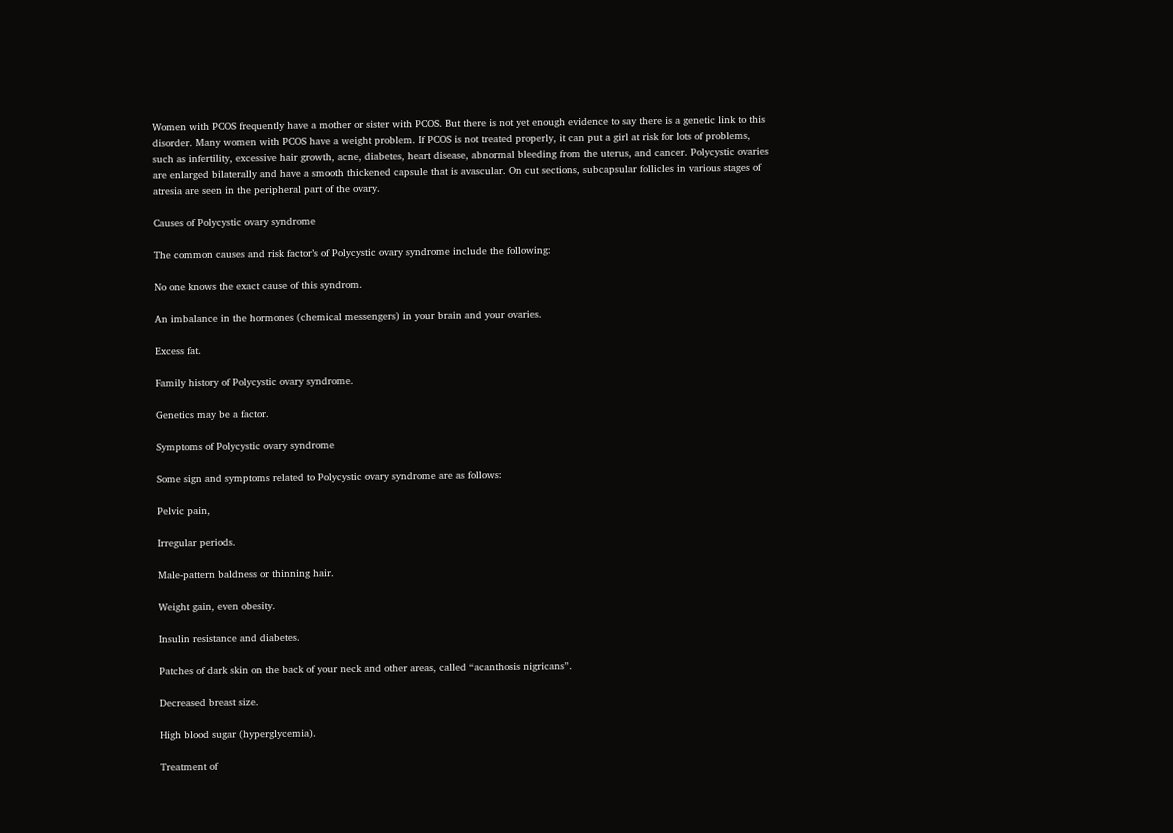Women with PCOS frequently have a mother or sister with PCOS. But there is not yet enough evidence to say there is a genetic link to this disorder. Many women with PCOS have a weight problem. If PCOS is not treated properly, it can put a girl at risk for lots of problems, such as infertility, excessive hair growth, acne, diabetes, heart disease, abnormal bleeding from the uterus, and cancer. Polycystic ovaries are enlarged bilaterally and have a smooth thickened capsule that is avascular. On cut sections, subcapsular follicles in various stages of atresia are seen in the peripheral part of the ovary.

Causes of Polycystic ovary syndrome

The common causes and risk factor’s of Polycystic ovary syndrome include the following:

No one knows the exact cause of this syndrom.

An imbalance in the hormones (chemical messengers) in your brain and your ovaries.

Excess fat.

Family history of Polycystic ovary syndrome.

Genetics may be a factor.

Symptoms of Polycystic ovary syndrome

Some sign and symptoms related to Polycystic ovary syndrome are as follows:

Pelvic pain,

Irregular periods.

Male-pattern baldness or thinning hair.

Weight gain, even obesity.

Insulin resistance and diabetes.

Patches of dark skin on the back of your neck and other areas, called “acanthosis nigricans”.

Decreased breast size.

High blood sugar (hyperglycemia).

Treatment of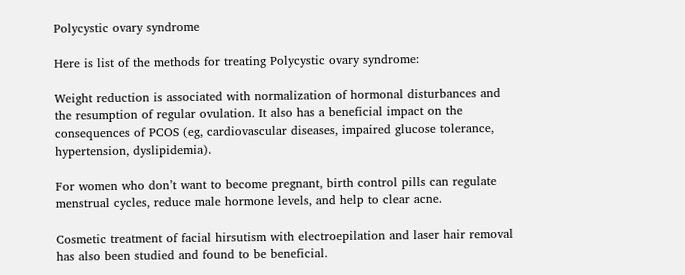Polycystic ovary syndrome

Here is list of the methods for treating Polycystic ovary syndrome:

Weight reduction is associated with normalization of hormonal disturbances and the resumption of regular ovulation. It also has a beneficial impact on the consequences of PCOS (eg, cardiovascular diseases, impaired glucose tolerance, hypertension, dyslipidemia).

For women who don’t want to become pregnant, birth control pills can regulate menstrual cycles, reduce male hormone levels, and help to clear acne.

Cosmetic treatment of facial hirsutism with electroepilation and laser hair removal has also been studied and found to be beneficial.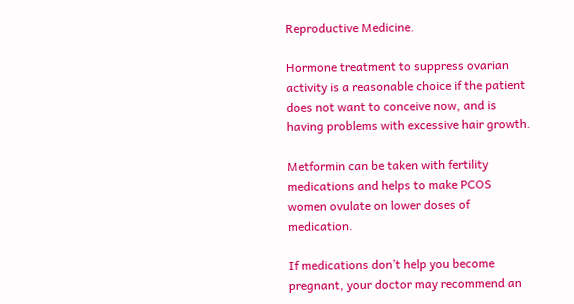Reproductive Medicine.

Hormone treatment to suppress ovarian activity is a reasonable choice if the patient does not want to conceive now, and is having problems with excessive hair growth.

Metformin can be taken with fertility medications and helps to make PCOS women ovulate on lower doses of medication.

If medications don’t help you become pregnant, your doctor may recommend an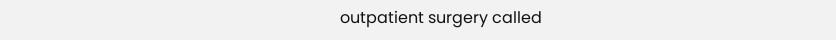outpatient surgery called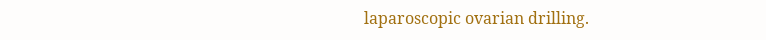laparoscopic ovarian drilling.